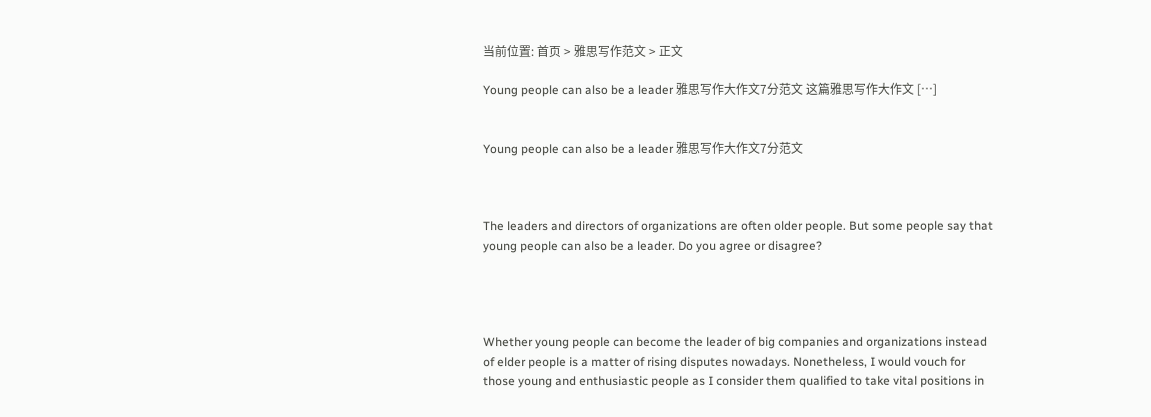当前位置: 首页 > 雅思写作范文 > 正文

Young people can also be a leader 雅思写作大作文7分范文 这篇雅思写作大作文 […]


Young people can also be a leader 雅思写作大作文7分范文



The leaders and directors of organizations are often older people. But some people say that young people can also be a leader. Do you agree or disagree?




Whether young people can become the leader of big companies and organizations instead of elder people is a matter of rising disputes nowadays. Nonetheless, I would vouch for those young and enthusiastic people as I consider them qualified to take vital positions in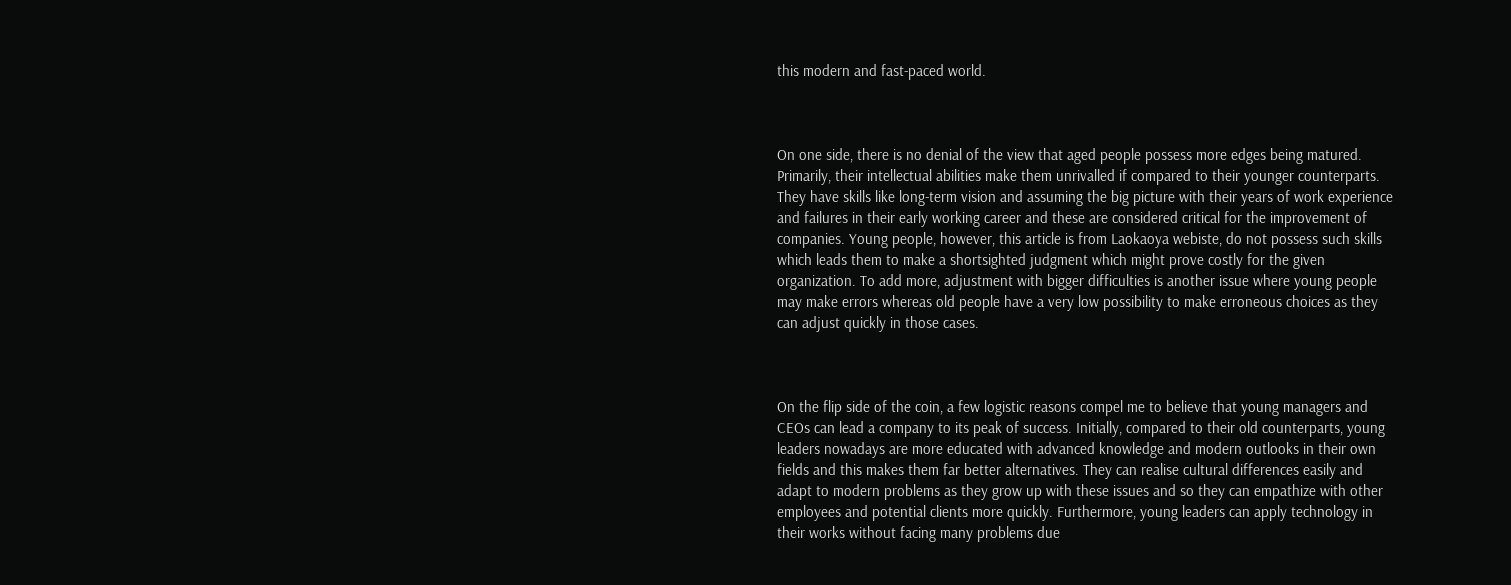this modern and fast-paced world.



On one side, there is no denial of the view that aged people possess more edges being matured. Primarily, their intellectual abilities make them unrivalled if compared to their younger counterparts. They have skills like long-term vision and assuming the big picture with their years of work experience and failures in their early working career and these are considered critical for the improvement of companies. Young people, however, this article is from Laokaoya webiste, do not possess such skills which leads them to make a shortsighted judgment which might prove costly for the given organization. To add more, adjustment with bigger difficulties is another issue where young people may make errors whereas old people have a very low possibility to make erroneous choices as they can adjust quickly in those cases.



On the flip side of the coin, a few logistic reasons compel me to believe that young managers and CEOs can lead a company to its peak of success. Initially, compared to their old counterparts, young leaders nowadays are more educated with advanced knowledge and modern outlooks in their own fields and this makes them far better alternatives. They can realise cultural differences easily and adapt to modern problems as they grow up with these issues and so they can empathize with other employees and potential clients more quickly. Furthermore, young leaders can apply technology in their works without facing many problems due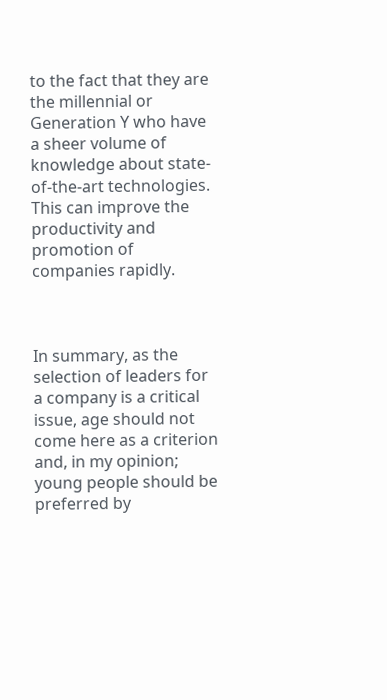to the fact that they are the millennial or Generation Y who have a sheer volume of knowledge about state-of-the-art technologies. This can improve the productivity and promotion of companies rapidly.



In summary, as the selection of leaders for a company is a critical issue, age should not come here as a criterion and, in my opinion; young people should be preferred by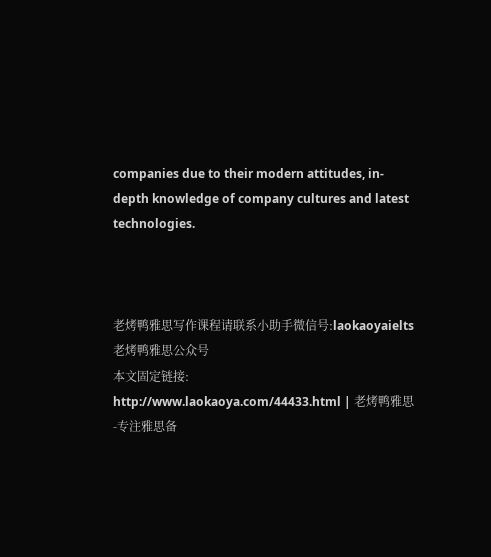companies due to their modern attitudes, in-depth knowledge of company cultures and latest technologies.



老烤鸭雅思写作课程请联系小助手微信号:laokaoyaielts 老烤鸭雅思公众号
本文固定链接: http://www.laokaoya.com/44433.html | 老烤鸭雅思-专注雅思备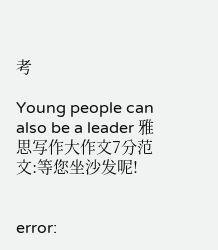考

Young people can also be a leader 雅思写作大作文7分范文:等您坐沙发呢!


error: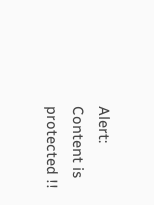Alert: Content is protected !!